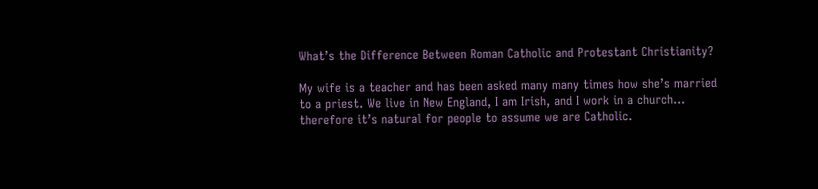What’s the Difference Between Roman Catholic and Protestant Christianity?

My wife is a teacher and has been asked many many times how she’s married to a priest. We live in New England, I am Irish, and I work in a church… therefore it’s natural for people to assume we are Catholic.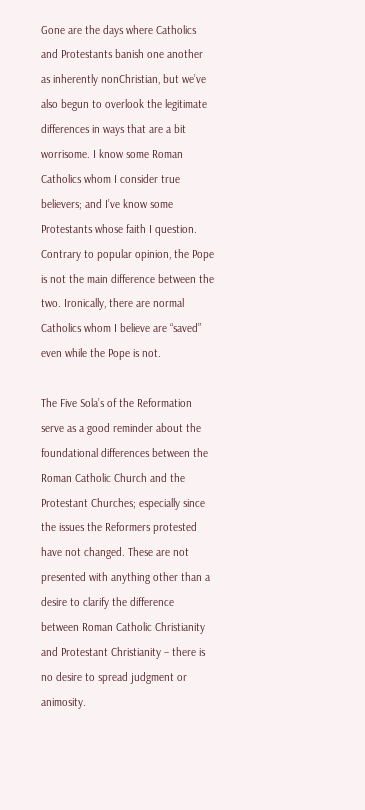Gone are the days where Catholics and Protestants banish one another as inherently nonChristian, but we’ve also begun to overlook the legitimate differences in ways that are a bit worrisome. I know some Roman Catholics whom I consider true believers; and I’ve know some Protestants whose faith I question. Contrary to popular opinion, the Pope is not the main difference between the two. Ironically, there are normal Catholics whom I believe are “saved” even while the Pope is not.

The Five Sola’s of the Reformation serve as a good reminder about the foundational differences between the Roman Catholic Church and the Protestant Churches; especially since the issues the Reformers protested have not changed. These are not presented with anything other than a desire to clarify the difference between Roman Catholic Christianity and Protestant Christianity – there is no desire to spread judgment or animosity.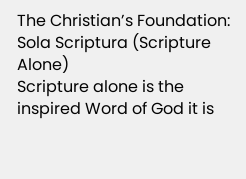The Christian’s Foundation: Sola Scriptura (Scripture Alone)
Scripture alone is the inspired Word of God it is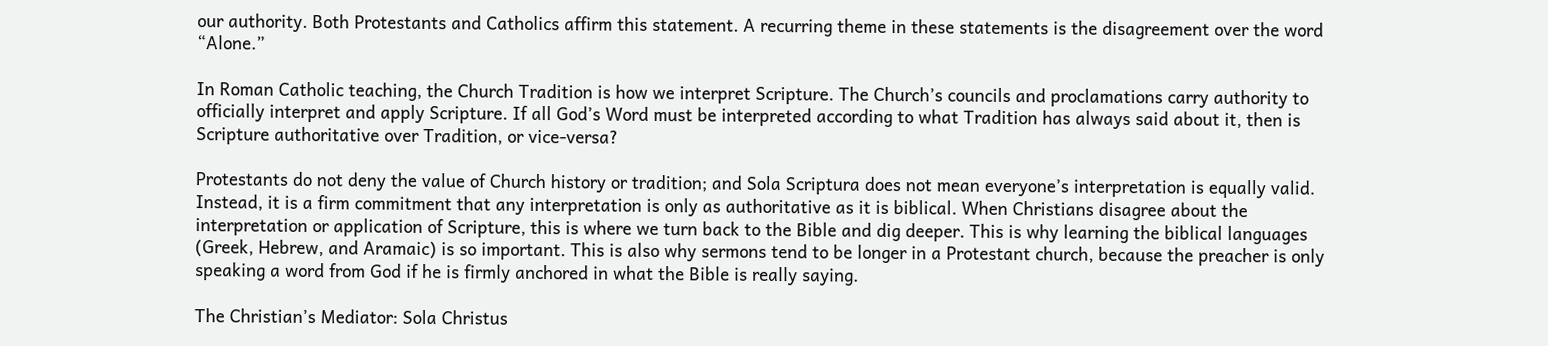our authority. Both Protestants and Catholics affirm this statement. A recurring theme in these statements is the disagreement over the word “Alone.”

In Roman Catholic teaching, the Church Tradition is how we interpret Scripture. The Church’s councils and proclamations carry authority to officially interpret and apply Scripture. If all God’s Word must be interpreted according to what Tradition has always said about it, then is Scripture authoritative over Tradition, or vice-versa?

Protestants do not deny the value of Church history or tradition; and Sola Scriptura does not mean everyone’s interpretation is equally valid. Instead, it is a firm commitment that any interpretation is only as authoritative as it is biblical. When Christians disagree about the interpretation or application of Scripture, this is where we turn back to the Bible and dig deeper. This is why learning the biblical languages (Greek, Hebrew, and Aramaic) is so important. This is also why sermons tend to be longer in a Protestant church, because the preacher is only speaking a word from God if he is firmly anchored in what the Bible is really saying.

The Christian’s Mediator: Sola Christus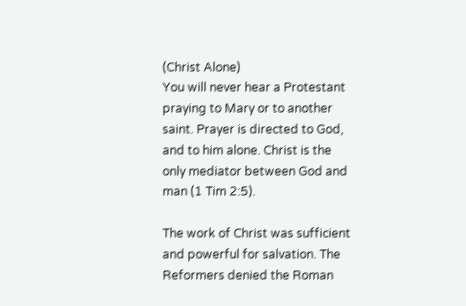(Christ Alone)
You will never hear a Protestant praying to Mary or to another saint. Prayer is directed to God, and to him alone. Christ is the only mediator between God and man (1 Tim 2:5).

The work of Christ was sufficient and powerful for salvation. The Reformers denied the Roman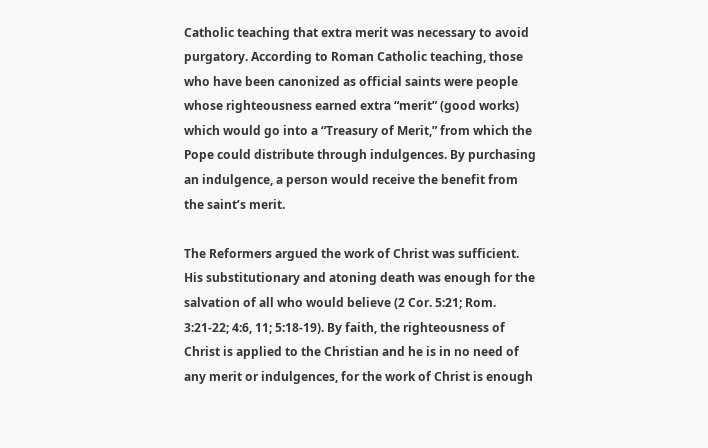Catholic teaching that extra merit was necessary to avoid purgatory. According to Roman Catholic teaching, those who have been canonized as official saints were people whose righteousness earned extra “merit” (good works) which would go into a “Treasury of Merit,” from which the Pope could distribute through indulgences. By purchasing an indulgence, a person would receive the benefit from the saint’s merit.

The Reformers argued the work of Christ was sufficient. His substitutionary and atoning death was enough for the salvation of all who would believe (2 Cor. 5:21; Rom. 3:21-22; 4:6, 11; 5:18-19). By faith, the righteousness of Christ is applied to the Christian and he is in no need of any merit or indulgences, for the work of Christ is enough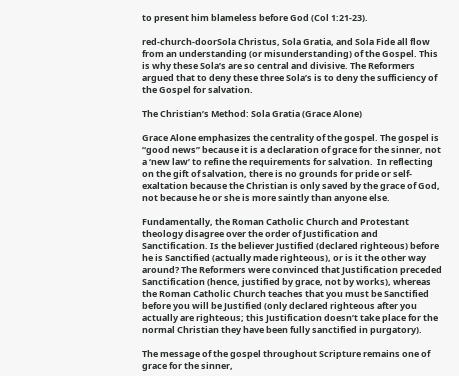to present him blameless before God (Col 1:21-23).

red-church-doorSola Christus, Sola Gratia, and Sola Fide all flow from an understanding (or misunderstanding) of the Gospel. This is why these Sola’s are so central and divisive. The Reformers argued that to deny these three Sola’s is to deny the sufficiency of the Gospel for salvation.

The Christian’s Method: Sola Gratia (Grace Alone)

Grace Alone emphasizes the centrality of the gospel. The gospel is “good news” because it is a declaration of grace for the sinner, not a ‘new law’ to refine the requirements for salvation.  In reflecting on the gift of salvation, there is no grounds for pride or self-exaltation because the Christian is only saved by the grace of God, not because he or she is more saintly than anyone else.

Fundamentally, the Roman Catholic Church and Protestant theology disagree over the order of Justification and Sanctification. Is the believer Justified (declared righteous) before he is Sanctified (actually made righteous), or is it the other way around? The Reformers were convinced that Justification preceded Sanctification (hence, justified by grace, not by works), whereas the Roman Catholic Church teaches that you must be Sanctified before you will be Justified (only declared righteous after you actually are righteous; this Justification doesn’t take place for the normal Christian they have been fully sanctified in purgatory).

The message of the gospel throughout Scripture remains one of grace for the sinner,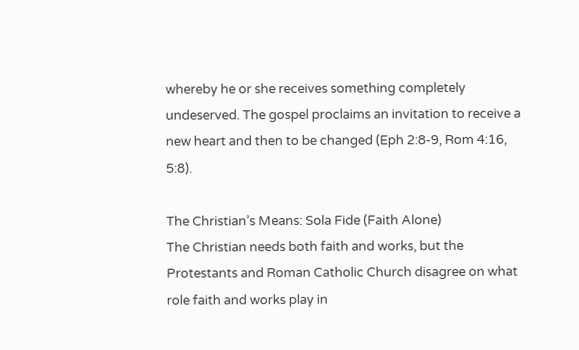whereby he or she receives something completely undeserved. The gospel proclaims an invitation to receive a new heart and then to be changed (Eph 2:8-9, Rom 4:16, 5:8).

The Christian’s Means: Sola Fide (Faith Alone)
The Christian needs both faith and works, but the Protestants and Roman Catholic Church disagree on what role faith and works play in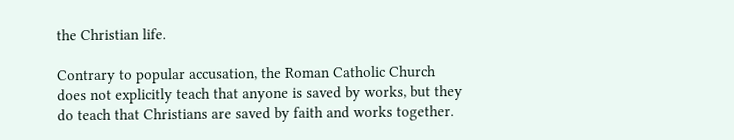the Christian life.

Contrary to popular accusation, the Roman Catholic Church does not explicitly teach that anyone is saved by works, but they do teach that Christians are saved by faith and works together.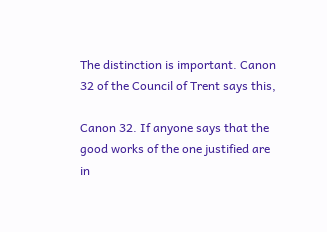The distinction is important. Canon 32 of the Council of Trent says this,

Canon 32. If anyone says that the good works of the one justified are in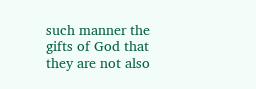such manner the gifts of God that they are not also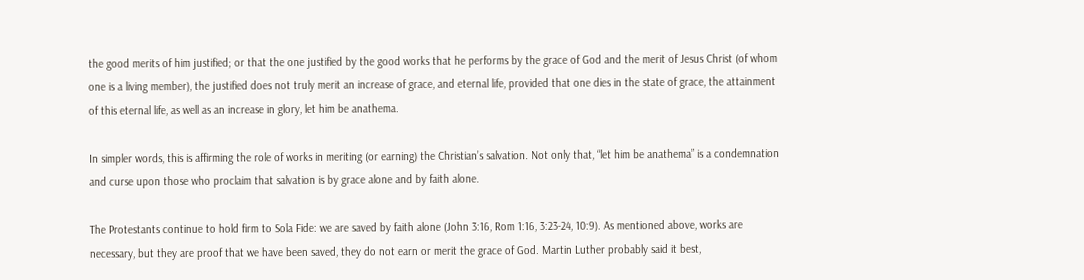the good merits of him justified; or that the one justified by the good works that he performs by the grace of God and the merit of Jesus Christ (of whom one is a living member), the justified does not truly merit an increase of grace, and eternal life, provided that one dies in the state of grace, the attainment of this eternal life, as well as an increase in glory, let him be anathema.

In simpler words, this is affirming the role of works in meriting (or earning) the Christian’s salvation. Not only that, “let him be anathema” is a condemnation and curse upon those who proclaim that salvation is by grace alone and by faith alone.

The Protestants continue to hold firm to Sola Fide: we are saved by faith alone (John 3:16, Rom 1:16, 3:23-24, 10:9). As mentioned above, works are necessary, but they are proof that we have been saved, they do not earn or merit the grace of God. Martin Luther probably said it best,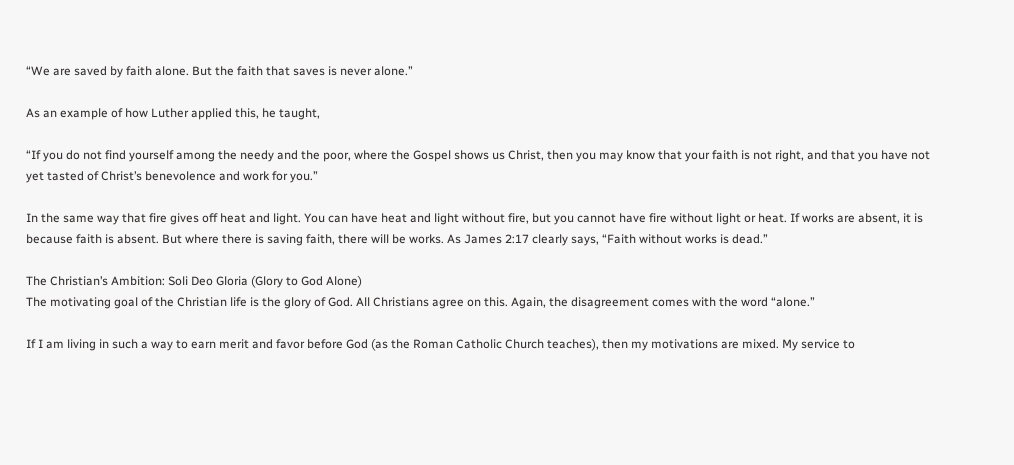“We are saved by faith alone. But the faith that saves is never alone.”

As an example of how Luther applied this, he taught,

“If you do not find yourself among the needy and the poor, where the Gospel shows us Christ, then you may know that your faith is not right, and that you have not yet tasted of Christ’s benevolence and work for you.”

In the same way that fire gives off heat and light. You can have heat and light without fire, but you cannot have fire without light or heat. If works are absent, it is because faith is absent. But where there is saving faith, there will be works. As James 2:17 clearly says, “Faith without works is dead.”

The Christian’s Ambition: Soli Deo Gloria (Glory to God Alone)
The motivating goal of the Christian life is the glory of God. All Christians agree on this. Again, the disagreement comes with the word “alone.”

If I am living in such a way to earn merit and favor before God (as the Roman Catholic Church teaches), then my motivations are mixed. My service to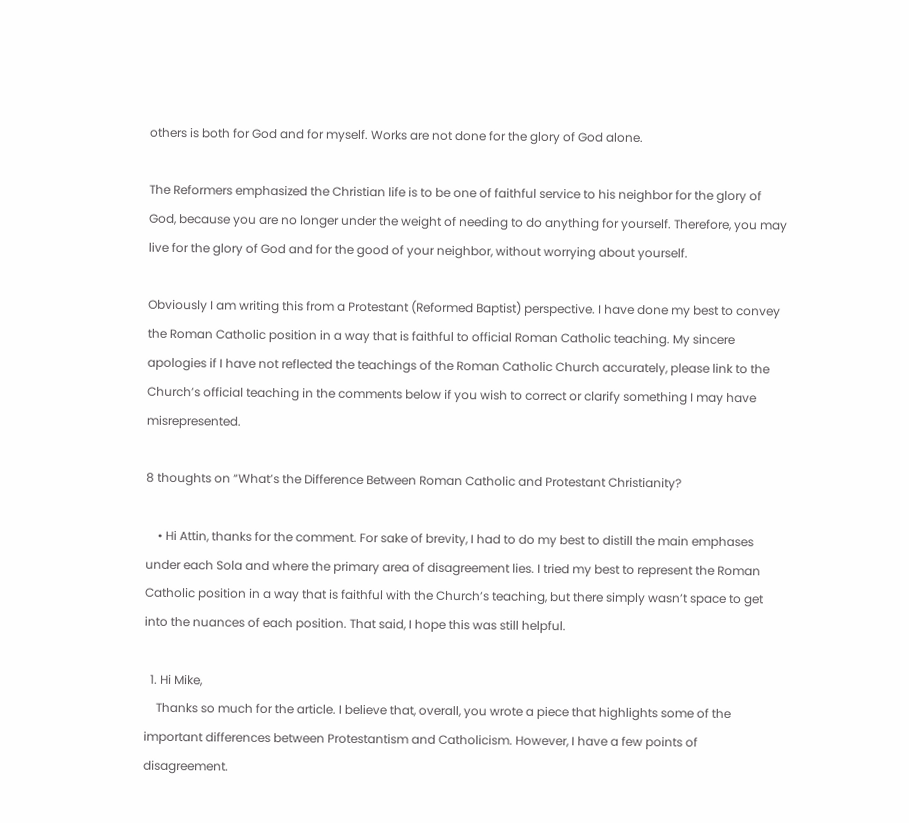others is both for God and for myself. Works are not done for the glory of God alone.

The Reformers emphasized the Christian life is to be one of faithful service to his neighbor for the glory of God, because you are no longer under the weight of needing to do anything for yourself. Therefore, you may live for the glory of God and for the good of your neighbor, without worrying about yourself.

Obviously I am writing this from a Protestant (Reformed Baptist) perspective. I have done my best to convey the Roman Catholic position in a way that is faithful to official Roman Catholic teaching. My sincere apologies if I have not reflected the teachings of the Roman Catholic Church accurately, please link to the Church’s official teaching in the comments below if you wish to correct or clarify something I may have misrepresented.

8 thoughts on “What’s the Difference Between Roman Catholic and Protestant Christianity?

    • Hi Attin, thanks for the comment. For sake of brevity, I had to do my best to distill the main emphases under each Sola and where the primary area of disagreement lies. I tried my best to represent the Roman Catholic position in a way that is faithful with the Church’s teaching, but there simply wasn’t space to get into the nuances of each position. That said, I hope this was still helpful.

  1. Hi Mike,
    Thanks so much for the article. I believe that, overall, you wrote a piece that highlights some of the important differences between Protestantism and Catholicism. However, I have a few points of disagreement.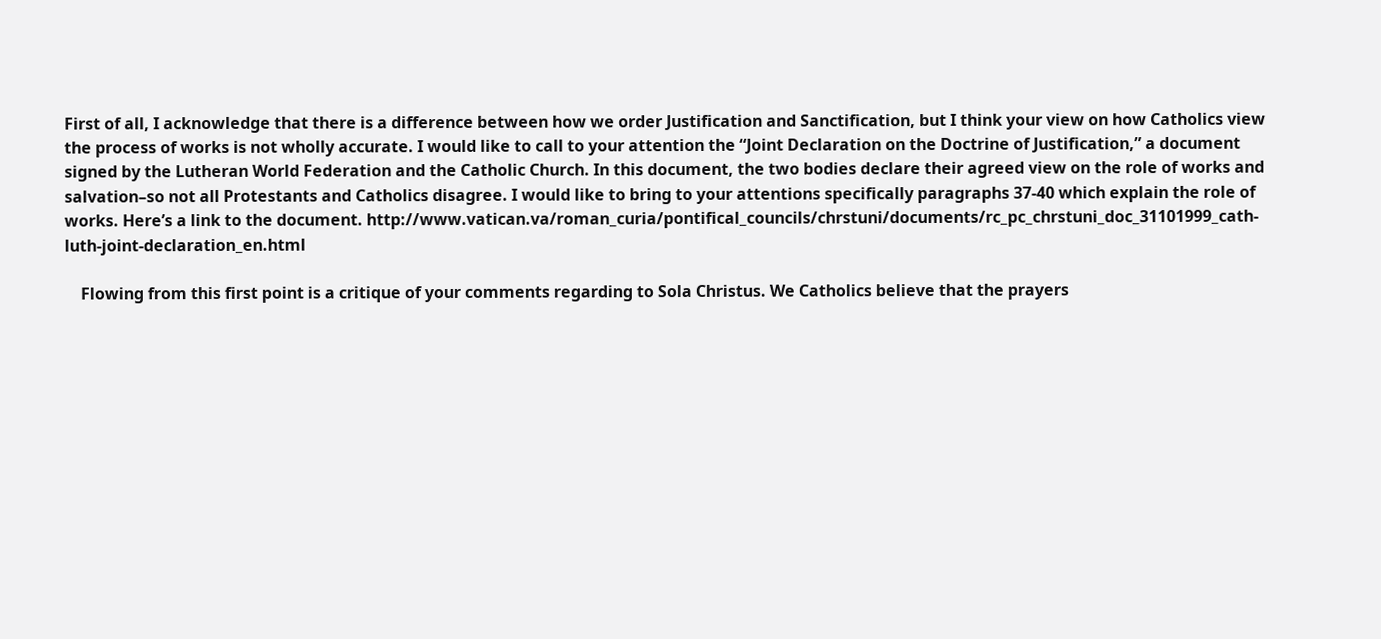First of all, I acknowledge that there is a difference between how we order Justification and Sanctification, but I think your view on how Catholics view the process of works is not wholly accurate. I would like to call to your attention the “Joint Declaration on the Doctrine of Justification,” a document signed by the Lutheran World Federation and the Catholic Church. In this document, the two bodies declare their agreed view on the role of works and salvation–so not all Protestants and Catholics disagree. I would like to bring to your attentions specifically paragraphs 37-40 which explain the role of works. Here’s a link to the document. http://www.vatican.va/roman_curia/pontifical_councils/chrstuni/documents/rc_pc_chrstuni_doc_31101999_cath-luth-joint-declaration_en.html

    Flowing from this first point is a critique of your comments regarding to Sola Christus. We Catholics believe that the prayers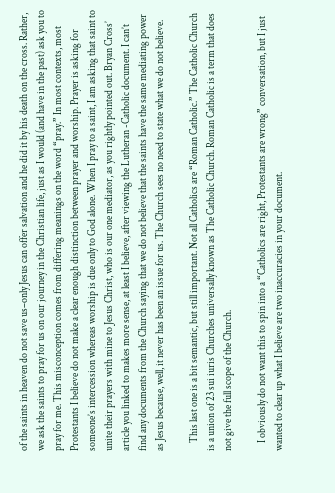of the saints in heaven do not save us–only Jesus can offer salvation and he did it by his death on the cross. Rather, we ask the saints to pray for us on our journey in the Christian life, just as I would (and have in the past) ask you to pray for me. This misconception comes from differing meanings on the word “pray.” In most contexts, most Protestants I believe do not make a clear enough distinction between prayer and worship. Prayer is asking for someone’s intercession whereas worship is due only to God alone. When I pray to a saint, I am asking that saint to unite their prayers with mine to Jesus Christ, who is our one mediator, as you rightly pointed out. Bryan Cross’ article you linked to makes more sense, at least I believe, after viewing the Lutheran -Catholic document. I can’t find any documents from the Church saying that we do not believe that the saints have the same mediating power as Jesus because, well, it never has been an issue for us. The Church sees no need to state what we do not believe.

    This last one is a bit semantic, but still important. Not all Catholics are “Roman Catholic.” The Catholic Church is a union of 23 sui iuris Churches universally known as The Catholic Church. Roman Catholic is a term that does not give the full scope of the Church.

    I obviously do not want this to spin into a “Catholics are right, Protestants are wrong” conversation, but I just wanted to clear up what I believe are two inaccuracies in your document.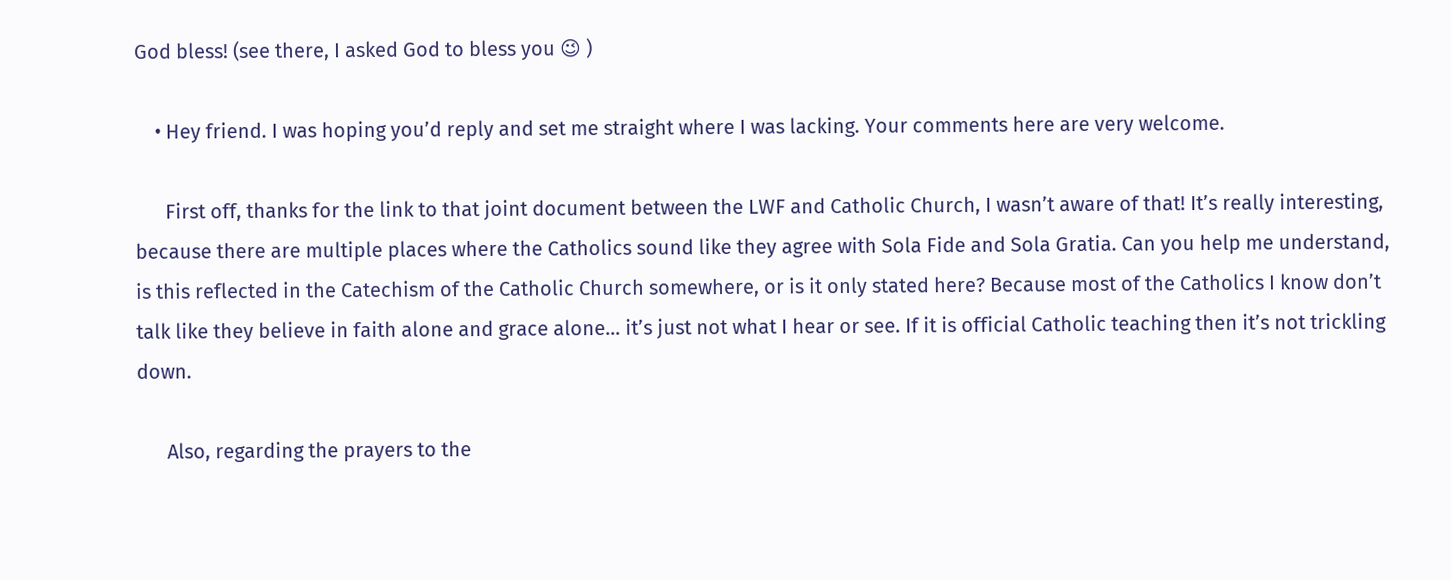God bless! (see there, I asked God to bless you 😉 )

    • Hey friend. I was hoping you’d reply and set me straight where I was lacking. Your comments here are very welcome.

      First off, thanks for the link to that joint document between the LWF and Catholic Church, I wasn’t aware of that! It’s really interesting, because there are multiple places where the Catholics sound like they agree with Sola Fide and Sola Gratia. Can you help me understand, is this reflected in the Catechism of the Catholic Church somewhere, or is it only stated here? Because most of the Catholics I know don’t talk like they believe in faith alone and grace alone… it’s just not what I hear or see. If it is official Catholic teaching then it’s not trickling down.

      Also, regarding the prayers to the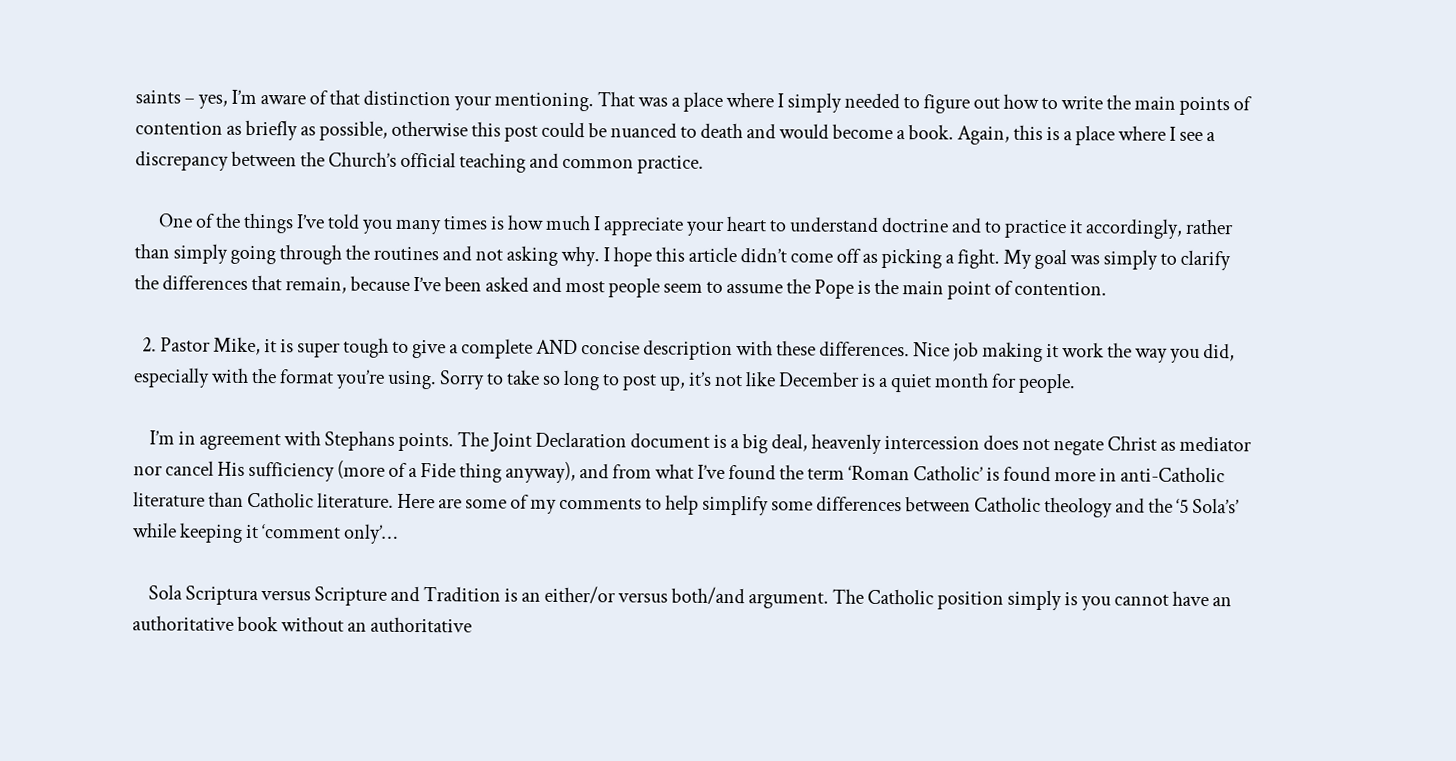saints – yes, I’m aware of that distinction your mentioning. That was a place where I simply needed to figure out how to write the main points of contention as briefly as possible, otherwise this post could be nuanced to death and would become a book. Again, this is a place where I see a discrepancy between the Church’s official teaching and common practice.

      One of the things I’ve told you many times is how much I appreciate your heart to understand doctrine and to practice it accordingly, rather than simply going through the routines and not asking why. I hope this article didn’t come off as picking a fight. My goal was simply to clarify the differences that remain, because I’ve been asked and most people seem to assume the Pope is the main point of contention.

  2. Pastor Mike, it is super tough to give a complete AND concise description with these differences. Nice job making it work the way you did, especially with the format you’re using. Sorry to take so long to post up, it’s not like December is a quiet month for people.

    I’m in agreement with Stephans points. The Joint Declaration document is a big deal, heavenly intercession does not negate Christ as mediator nor cancel His sufficiency (more of a Fide thing anyway), and from what I’ve found the term ‘Roman Catholic’ is found more in anti-Catholic literature than Catholic literature. Here are some of my comments to help simplify some differences between Catholic theology and the ‘5 Sola’s’ while keeping it ‘comment only’…

    Sola Scriptura versus Scripture and Tradition is an either/or versus both/and argument. The Catholic position simply is you cannot have an authoritative book without an authoritative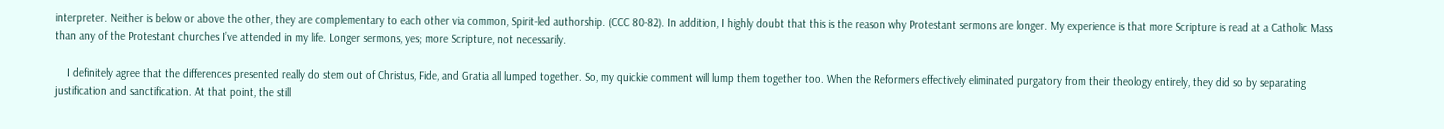interpreter. Neither is below or above the other, they are complementary to each other via common, Spirit-led authorship. (CCC 80-82). In addition, I highly doubt that this is the reason why Protestant sermons are longer. My experience is that more Scripture is read at a Catholic Mass than any of the Protestant churches I’ve attended in my life. Longer sermons, yes; more Scripture, not necessarily.

    I definitely agree that the differences presented really do stem out of Christus, Fide, and Gratia all lumped together. So, my quickie comment will lump them together too. When the Reformers effectively eliminated purgatory from their theology entirely, they did so by separating justification and sanctification. At that point, the still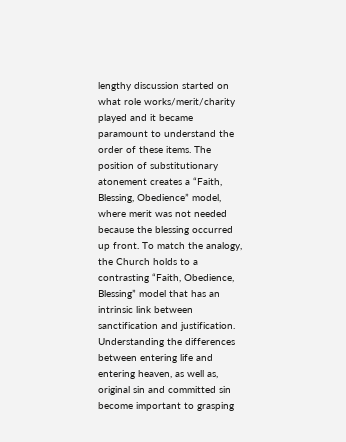lengthy discussion started on what role works/merit/charity played and it became paramount to understand the order of these items. The position of substitutionary atonement creates a “Faith, Blessing, Obedience” model, where merit was not needed because the blessing occurred up front. To match the analogy, the Church holds to a contrasting “Faith, Obedience, Blessing” model that has an intrinsic link between sanctification and justification. Understanding the differences between entering life and entering heaven, as well as, original sin and committed sin become important to grasping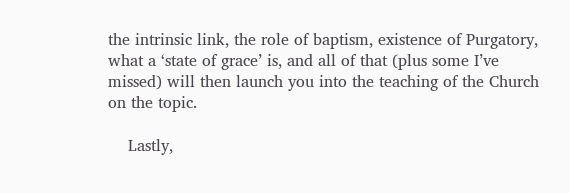the intrinsic link, the role of baptism, existence of Purgatory, what a ‘state of grace’ is, and all of that (plus some I’ve missed) will then launch you into the teaching of the Church on the topic.

    Lastly,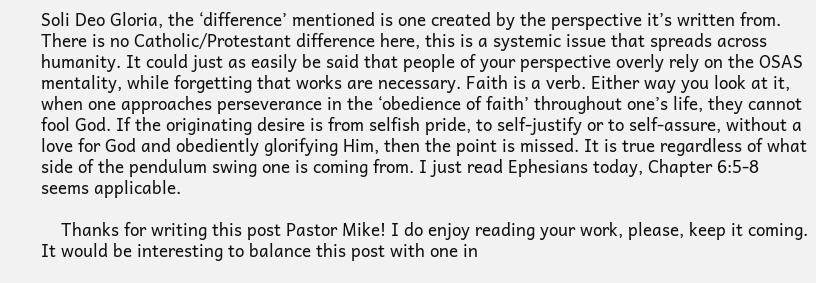Soli Deo Gloria, the ‘difference’ mentioned is one created by the perspective it’s written from. There is no Catholic/Protestant difference here, this is a systemic issue that spreads across humanity. It could just as easily be said that people of your perspective overly rely on the OSAS mentality, while forgetting that works are necessary. Faith is a verb. Either way you look at it, when one approaches perseverance in the ‘obedience of faith’ throughout one’s life, they cannot fool God. If the originating desire is from selfish pride, to self-justify or to self-assure, without a love for God and obediently glorifying Him, then the point is missed. It is true regardless of what side of the pendulum swing one is coming from. I just read Ephesians today, Chapter 6:5-8 seems applicable.

    Thanks for writing this post Pastor Mike! I do enjoy reading your work, please, keep it coming. It would be interesting to balance this post with one in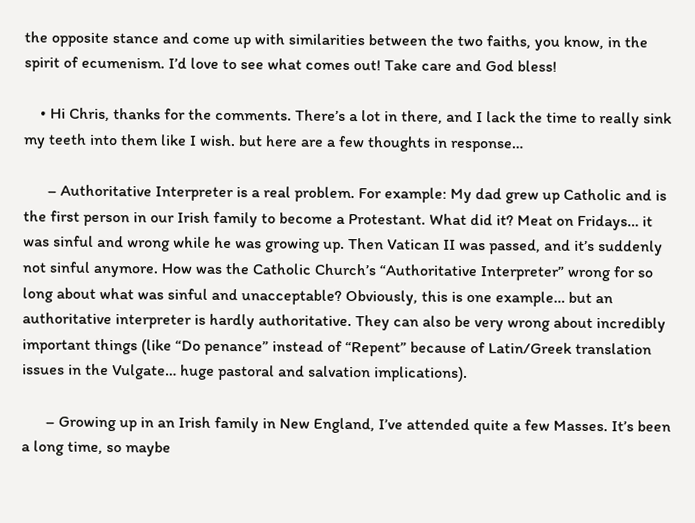the opposite stance and come up with similarities between the two faiths, you know, in the spirit of ecumenism. I’d love to see what comes out! Take care and God bless!

    • Hi Chris, thanks for the comments. There’s a lot in there, and I lack the time to really sink my teeth into them like I wish. but here are a few thoughts in response…

      – Authoritative Interpreter is a real problem. For example: My dad grew up Catholic and is the first person in our Irish family to become a Protestant. What did it? Meat on Fridays… it was sinful and wrong while he was growing up. Then Vatican II was passed, and it’s suddenly not sinful anymore. How was the Catholic Church’s “Authoritative Interpreter” wrong for so long about what was sinful and unacceptable? Obviously, this is one example… but an authoritative interpreter is hardly authoritative. They can also be very wrong about incredibly important things (like “Do penance” instead of “Repent” because of Latin/Greek translation issues in the Vulgate… huge pastoral and salvation implications).

      – Growing up in an Irish family in New England, I’ve attended quite a few Masses. It’s been a long time, so maybe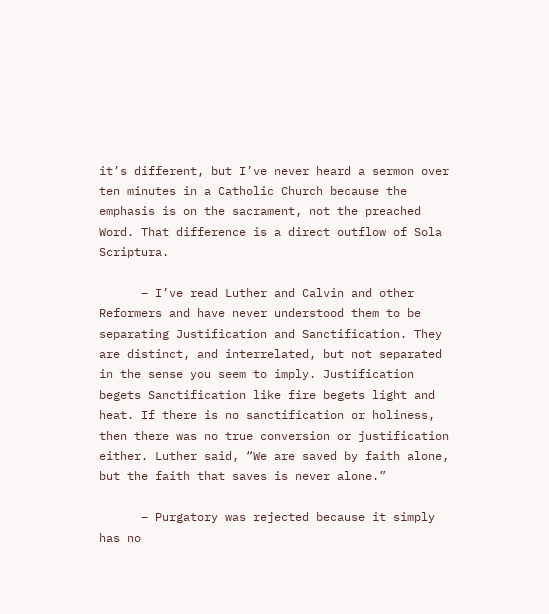it’s different, but I’ve never heard a sermon over ten minutes in a Catholic Church because the emphasis is on the sacrament, not the preached Word. That difference is a direct outflow of Sola Scriptura.

      – I’ve read Luther and Calvin and other Reformers and have never understood them to be separating Justification and Sanctification. They are distinct, and interrelated, but not separated in the sense you seem to imply. Justification begets Sanctification like fire begets light and heat. If there is no sanctification or holiness, then there was no true conversion or justification either. Luther said, “We are saved by faith alone, but the faith that saves is never alone.”

      – Purgatory was rejected because it simply has no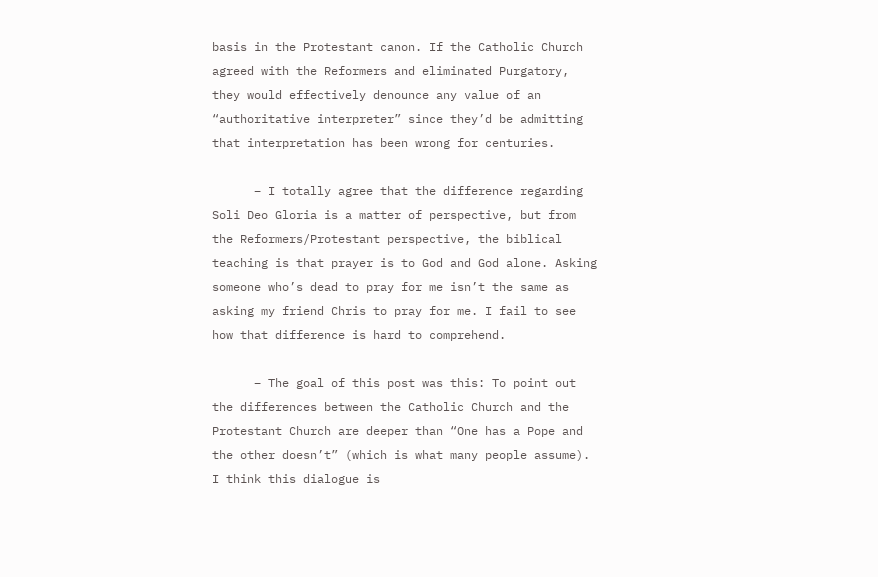basis in the Protestant canon. If the Catholic Church agreed with the Reformers and eliminated Purgatory, they would effectively denounce any value of an “authoritative interpreter” since they’d be admitting that interpretation has been wrong for centuries.

      – I totally agree that the difference regarding Soli Deo Gloria is a matter of perspective, but from the Reformers/Protestant perspective, the biblical teaching is that prayer is to God and God alone. Asking someone who’s dead to pray for me isn’t the same as asking my friend Chris to pray for me. I fail to see how that difference is hard to comprehend.

      – The goal of this post was this: To point out the differences between the Catholic Church and the Protestant Church are deeper than “One has a Pope and the other doesn’t” (which is what many people assume). I think this dialogue is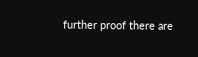further proof there are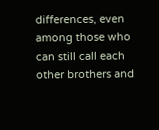differences, even among those who can still call each other brothers and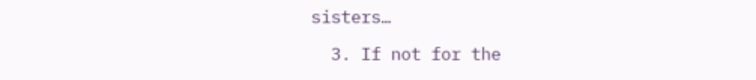sisters…

  3. If not for the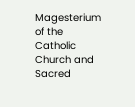Magesterium of the Catholic Church and Sacred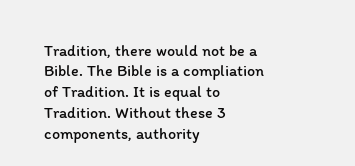Tradition, there would not be a Bible. The Bible is a compliation of Tradition. It is equal to Tradition. Without these 3 components, authority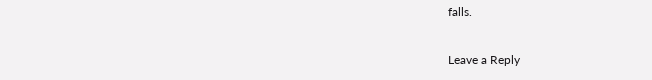falls.

Leave a Reply